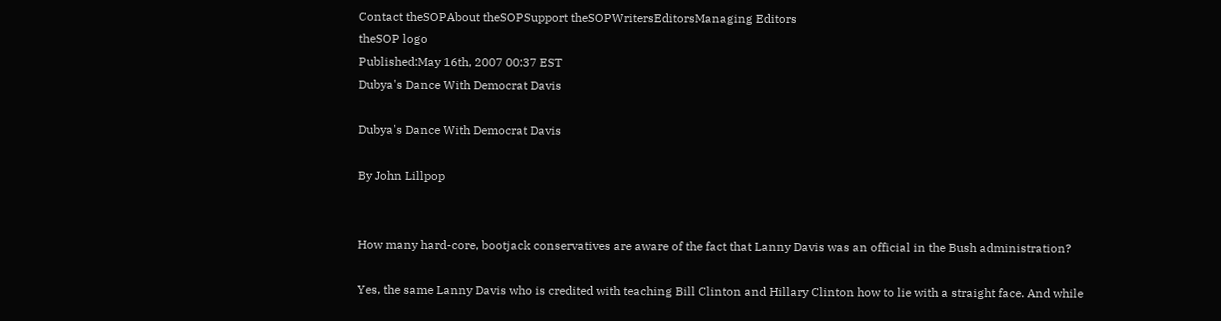Contact theSOPAbout theSOPSupport theSOPWritersEditorsManaging Editors
theSOP logo
Published:May 16th, 2007 00:37 EST
Dubya's Dance With Democrat Davis

Dubya's Dance With Democrat Davis

By John Lillpop


How many hard-core, bootjack conservatives are aware of the fact that Lanny Davis was an official in the Bush administration?

Yes, the same Lanny Davis who is credited with teaching Bill Clinton and Hillary Clinton how to lie with a straight face. And while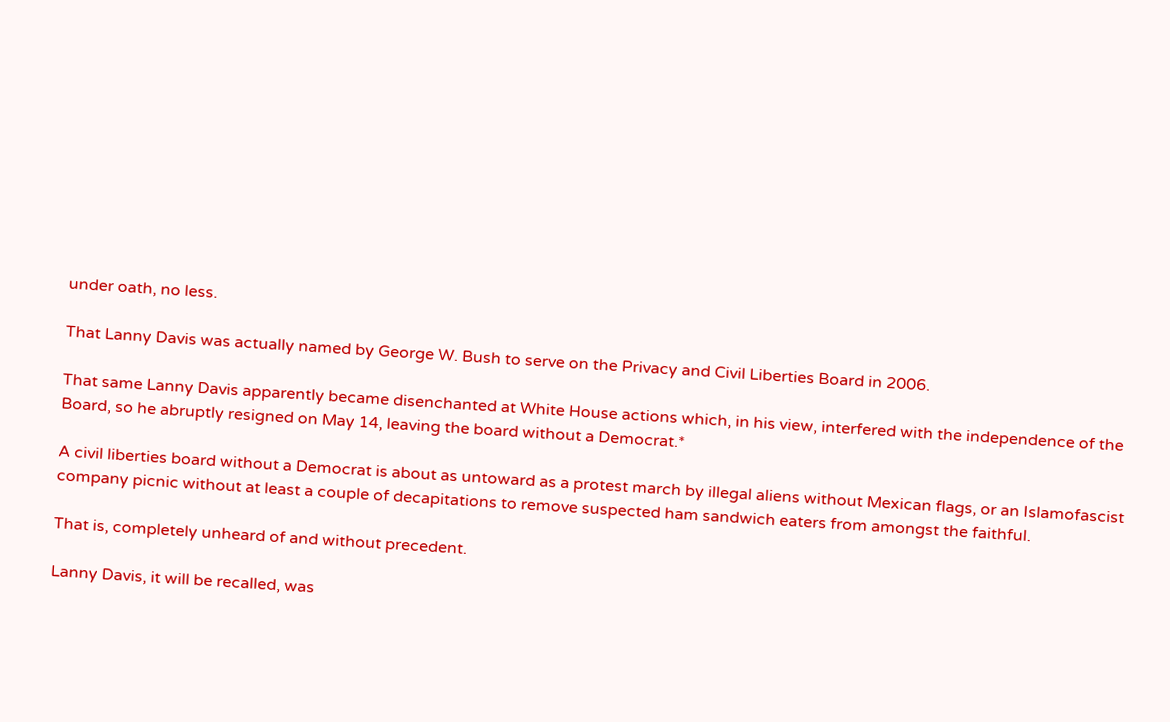under oath, no less.

That Lanny Davis was actually named by George W. Bush to serve on the Privacy and Civil Liberties Board in 2006.

That same Lanny Davis apparently became disenchanted at White House actions which, in his view, interfered with the independence of the Board, so he abruptly resigned on May 14, leaving the board without a Democrat.*

A civil liberties board without a Democrat is about as untoward as a protest march by illegal aliens without Mexican flags, or an Islamofascist company picnic without at least a couple of decapitations to remove suspected ham sandwich eaters from amongst the faithful.

That is, completely unheard of and without precedent.

Lanny Davis, it will be recalled, was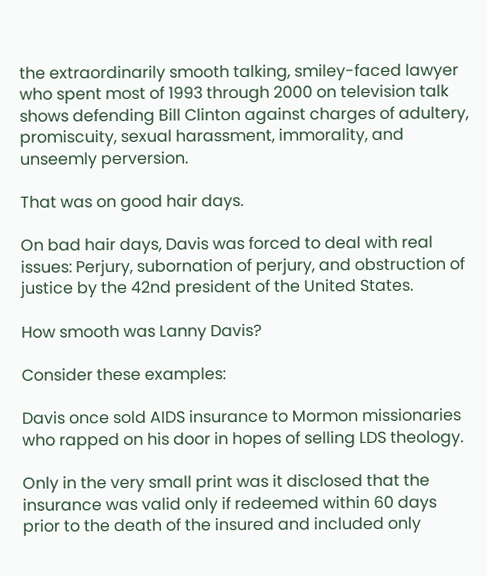the extraordinarily smooth talking, smiley-faced lawyer who spent most of 1993 through 2000 on television talk shows defending Bill Clinton against charges of adultery, promiscuity, sexual harassment, immorality, and unseemly perversion.

That was on good hair days.

On bad hair days, Davis was forced to deal with real issues: Perjury, subornation of perjury, and obstruction of justice by the 42nd president of the United States.

How smooth was Lanny Davis?

Consider these examples:

Davis once sold AIDS insurance to Mormon missionaries who rapped on his door in hopes of selling LDS theology.

Only in the very small print was it disclosed that the insurance was valid only if redeemed within 60 days prior to the death of the insured and included only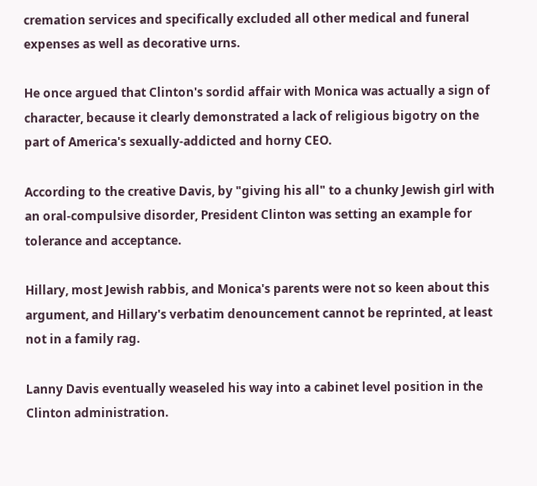cremation services and specifically excluded all other medical and funeral expenses as well as decorative urns.

He once argued that Clinton's sordid affair with Monica was actually a sign of character, because it clearly demonstrated a lack of religious bigotry on the part of America's sexually-addicted and horny CEO.

According to the creative Davis, by "giving his all" to a chunky Jewish girl with an oral-compulsive disorder, President Clinton was setting an example for tolerance and acceptance.

Hillary, most Jewish rabbis, and Monica's parents were not so keen about this argument, and Hillary's verbatim denouncement cannot be reprinted, at least not in a family rag.

Lanny Davis eventually weaseled his way into a cabinet level position in the Clinton administration.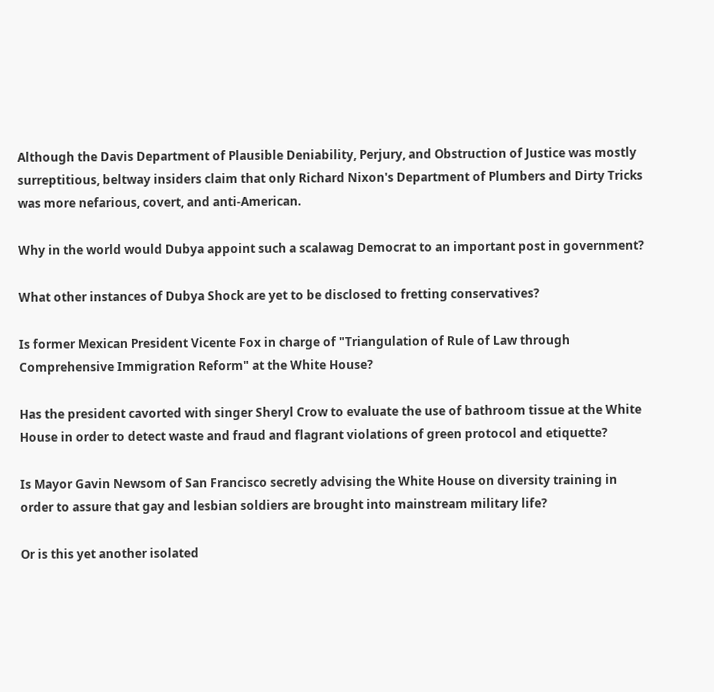Although the Davis Department of Plausible Deniability, Perjury, and Obstruction of Justice was mostly surreptitious, beltway insiders claim that only Richard Nixon's Department of Plumbers and Dirty Tricks was more nefarious, covert, and anti-American.

Why in the world would Dubya appoint such a scalawag Democrat to an important post in government?

What other instances of Dubya Shock are yet to be disclosed to fretting conservatives?

Is former Mexican President Vicente Fox in charge of "Triangulation of Rule of Law through Comprehensive Immigration Reform" at the White House?

Has the president cavorted with singer Sheryl Crow to evaluate the use of bathroom tissue at the White House in order to detect waste and fraud and flagrant violations of green protocol and etiquette?

Is Mayor Gavin Newsom of San Francisco secretly advising the White House on diversity training in order to assure that gay and lesbian soldiers are brought into mainstream military life?

Or is this yet another isolated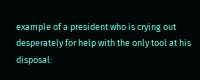example of a president who is crying out desperately for help with the only tool at his disposal: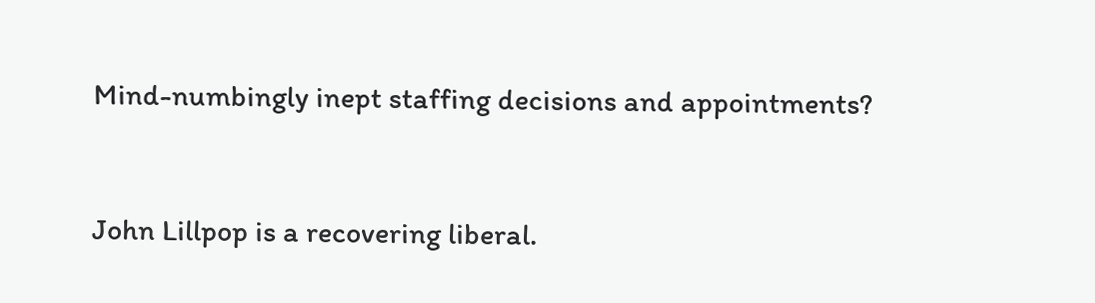Mind-numbingly inept staffing decisions and appointments?


John Lillpop is a recovering liberal.